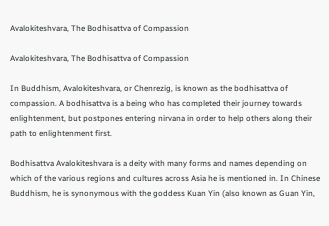Avalokiteshvara, The Bodhisattva of Compassion

Avalokiteshvara, The Bodhisattva of Compassion

In Buddhism, Avalokiteshvara, or Chenrezig, is known as the bodhisattva of compassion. A bodhisattva is a being who has completed their journey towards enlightenment, but postpones entering nirvana in order to help others along their path to enlightenment first.

Bodhisattva Avalokiteshvara is a deity with many forms and names depending on which of the various regions and cultures across Asia he is mentioned in. In Chinese Buddhism, he is synonymous with the goddess Kuan Yin (also known as Guan Yin,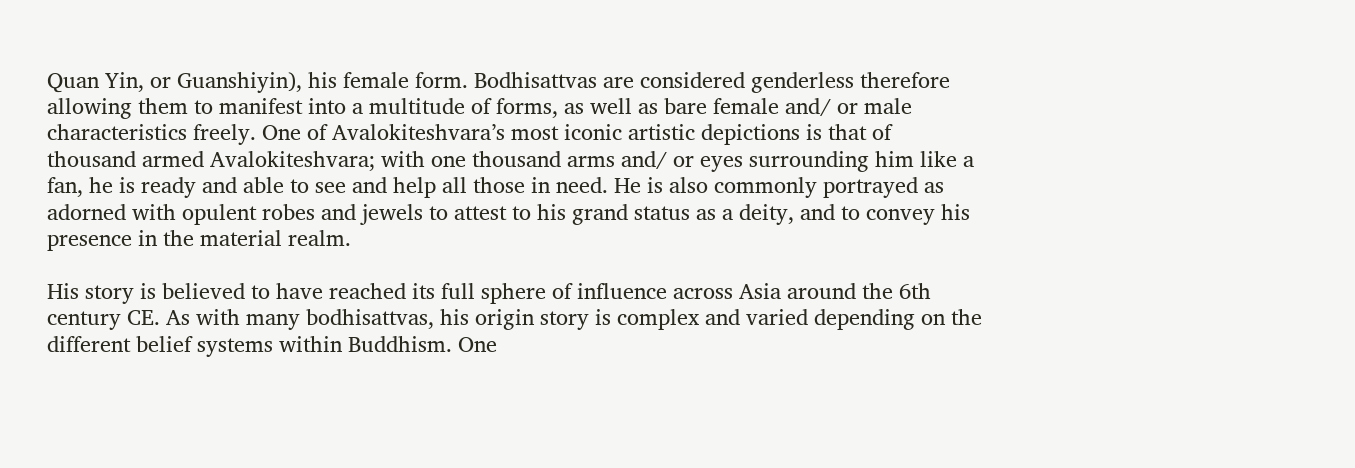Quan Yin, or Guanshiyin), his female form. Bodhisattvas are considered genderless therefore allowing them to manifest into a multitude of forms, as well as bare female and/ or male characteristics freely. One of Avalokiteshvara’s most iconic artistic depictions is that of thousand armed Avalokiteshvara; with one thousand arms and/ or eyes surrounding him like a fan, he is ready and able to see and help all those in need. He is also commonly portrayed as adorned with opulent robes and jewels to attest to his grand status as a deity, and to convey his presence in the material realm.

His story is believed to have reached its full sphere of influence across Asia around the 6th century CE. As with many bodhisattvas, his origin story is complex and varied depending on the different belief systems within Buddhism. One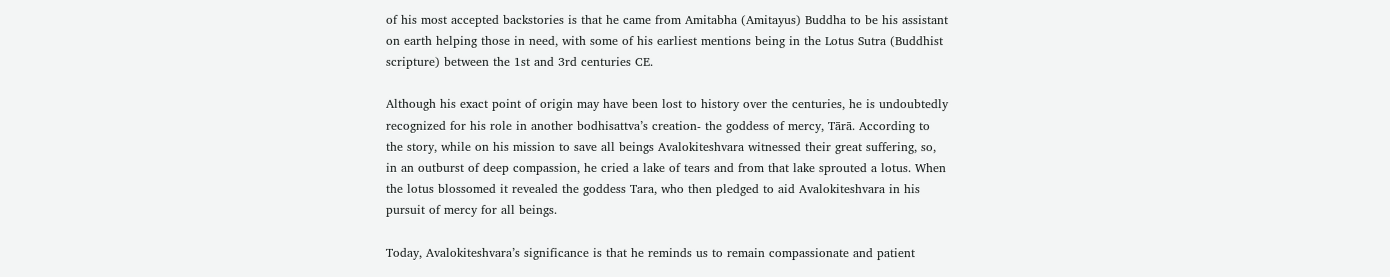of his most accepted backstories is that he came from Amitabha (Amitayus) Buddha to be his assistant on earth helping those in need, with some of his earliest mentions being in the Lotus Sutra (Buddhist scripture) between the 1st and 3rd centuries CE.

Although his exact point of origin may have been lost to history over the centuries, he is undoubtedly recognized for his role in another bodhisattva’s creation- the goddess of mercy, Tārā. According to the story, while on his mission to save all beings Avalokiteshvara witnessed their great suffering, so, in an outburst of deep compassion, he cried a lake of tears and from that lake sprouted a lotus. When the lotus blossomed it revealed the goddess Tara, who then pledged to aid Avalokiteshvara in his pursuit of mercy for all beings.

Today, Avalokiteshvara’s significance is that he reminds us to remain compassionate and patient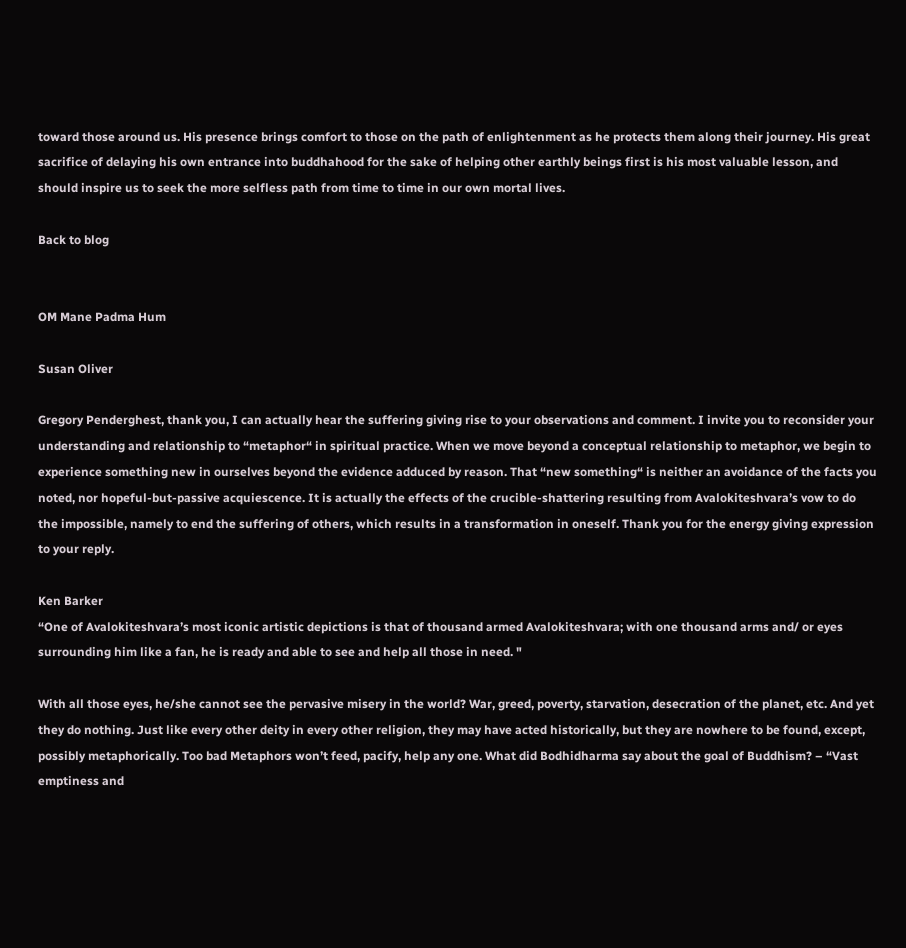toward those around us. His presence brings comfort to those on the path of enlightenment as he protects them along their journey. His great sacrifice of delaying his own entrance into buddhahood for the sake of helping other earthly beings first is his most valuable lesson, and should inspire us to seek the more selfless path from time to time in our own mortal lives.

Back to blog


OM Mane Padma Hum

Susan Oliver

Gregory Penderghest, thank you, I can actually hear the suffering giving rise to your observations and comment. I invite you to reconsider your understanding and relationship to “metaphor“ in spiritual practice. When we move beyond a conceptual relationship to metaphor, we begin to experience something new in ourselves beyond the evidence adduced by reason. That “new something“ is neither an avoidance of the facts you noted, nor hopeful-but-passive acquiescence. It is actually the effects of the crucible-shattering resulting from Avalokiteshvara’s vow to do the impossible, namely to end the suffering of others, which results in a transformation in oneself. Thank you for the energy giving expression to your reply.

Ken Barker
“One of Avalokiteshvara’s most iconic artistic depictions is that of thousand armed Avalokiteshvara; with one thousand arms and/ or eyes surrounding him like a fan, he is ready and able to see and help all those in need. "

With all those eyes, he/she cannot see the pervasive misery in the world? War, greed, poverty, starvation, desecration of the planet, etc. And yet they do nothing. Just like every other deity in every other religion, they may have acted historically, but they are nowhere to be found, except, possibly metaphorically. Too bad Metaphors won’t feed, pacify, help any one. What did Bodhidharma say about the goal of Buddhism? – “Vast emptiness and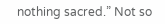nothing sacred.” Not so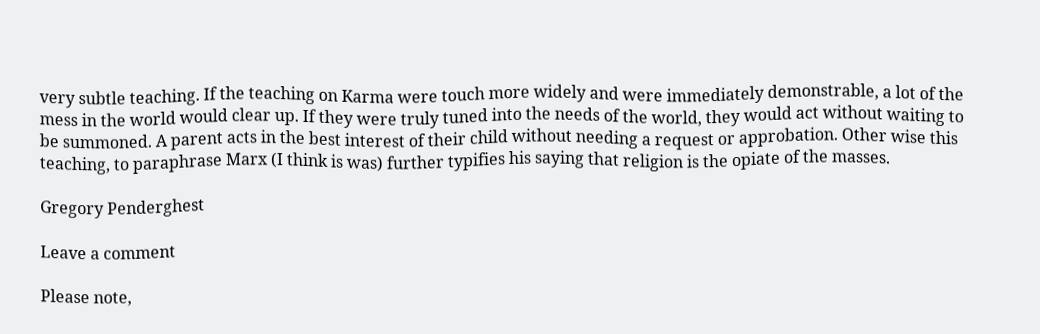very subtle teaching. If the teaching on Karma were touch more widely and were immediately demonstrable, a lot of the mess in the world would clear up. If they were truly tuned into the needs of the world, they would act without waiting to be summoned. A parent acts in the best interest of their child without needing a request or approbation. Other wise this teaching, to paraphrase Marx (I think is was) further typifies his saying that religion is the opiate of the masses.

Gregory Penderghest

Leave a comment

Please note,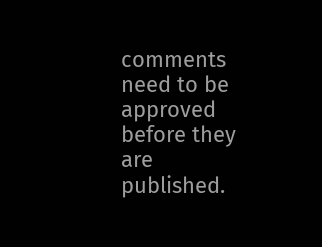comments need to be approved before they are published.